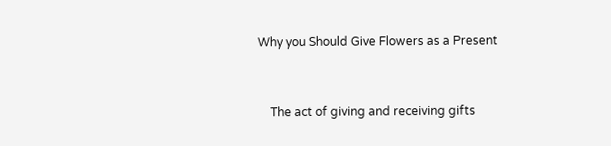Why you Should Give Flowers as a Present


    The act of giving and receiving gifts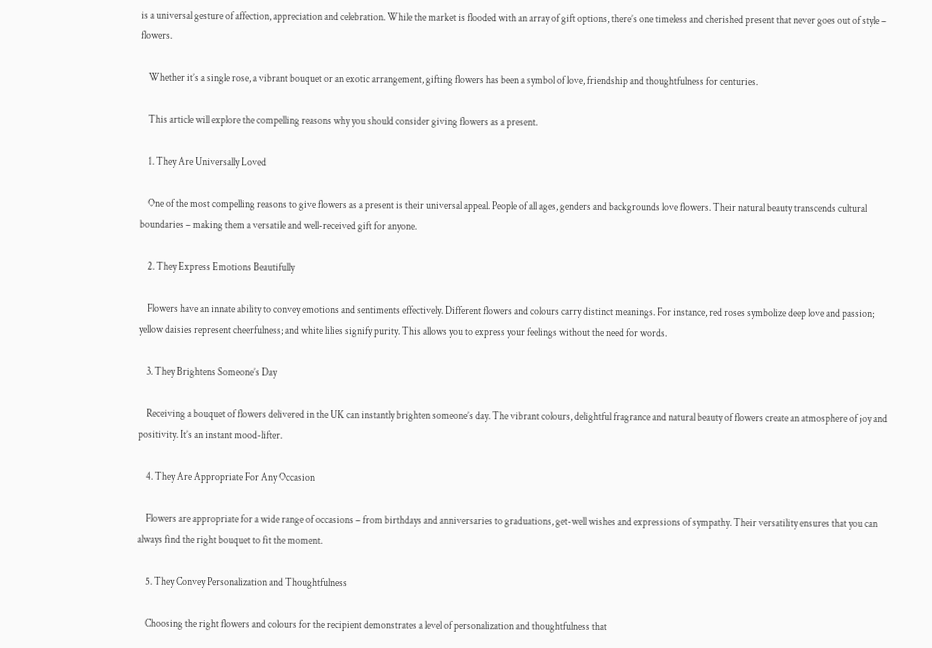is a universal gesture of affection, appreciation and celebration. While the market is flooded with an array of gift options, there’s one timeless and cherished present that never goes out of style – flowers.

    Whether it’s a single rose, a vibrant bouquet or an exotic arrangement, gifting flowers has been a symbol of love, friendship and thoughtfulness for centuries.

    This article will explore the compelling reasons why you should consider giving flowers as a present.

    1. They Are Universally Loved

    One of the most compelling reasons to give flowers as a present is their universal appeal. People of all ages, genders and backgrounds love flowers. Their natural beauty transcends cultural boundaries – making them a versatile and well-received gift for anyone.

    2. They Express Emotions Beautifully

    Flowers have an innate ability to convey emotions and sentiments effectively. Different flowers and colours carry distinct meanings. For instance, red roses symbolize deep love and passion; yellow daisies represent cheerfulness; and white lilies signify purity. This allows you to express your feelings without the need for words.

    3. They Brightens Someone’s Day

    Receiving a bouquet of flowers delivered in the UK can instantly brighten someone’s day. The vibrant colours, delightful fragrance and natural beauty of flowers create an atmosphere of joy and positivity. It’s an instant mood-lifter.

    4. They Are Appropriate For Any Occasion

    Flowers are appropriate for a wide range of occasions – from birthdays and anniversaries to graduations, get-well wishes and expressions of sympathy. Their versatility ensures that you can always find the right bouquet to fit the moment.

    5. They Convey Personalization and Thoughtfulness

    Choosing the right flowers and colours for the recipient demonstrates a level of personalization and thoughtfulness that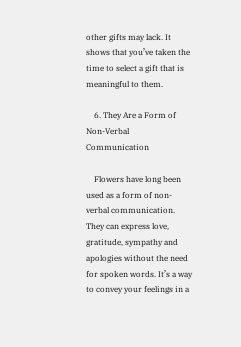other gifts may lack. It shows that you’ve taken the time to select a gift that is meaningful to them.

    6. They Are a Form of Non-Verbal Communication

    Flowers have long been used as a form of non-verbal communication. They can express love, gratitude, sympathy and apologies without the need for spoken words. It’s a way to convey your feelings in a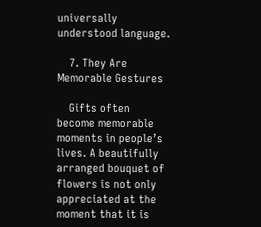universally understood language.

    7. They Are Memorable Gestures

    Gifts often become memorable moments in people’s lives. A beautifully arranged bouquet of flowers is not only appreciated at the moment that it is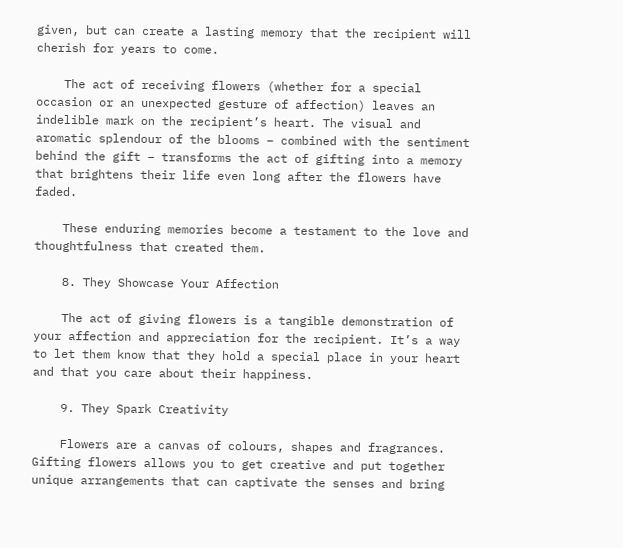given, but can create a lasting memory that the recipient will cherish for years to come.

    The act of receiving flowers (whether for a special occasion or an unexpected gesture of affection) leaves an indelible mark on the recipient’s heart. The visual and aromatic splendour of the blooms – combined with the sentiment behind the gift – transforms the act of gifting into a memory that brightens their life even long after the flowers have faded.

    These enduring memories become a testament to the love and thoughtfulness that created them.

    8. They Showcase Your Affection

    The act of giving flowers is a tangible demonstration of your affection and appreciation for the recipient. It’s a way to let them know that they hold a special place in your heart and that you care about their happiness.

    9. They Spark Creativity

    Flowers are a canvas of colours, shapes and fragrances. Gifting flowers allows you to get creative and put together unique arrangements that can captivate the senses and bring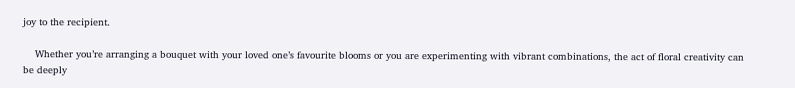joy to the recipient.

    Whether you’re arranging a bouquet with your loved one’s favourite blooms or you are experimenting with vibrant combinations, the act of floral creativity can be deeply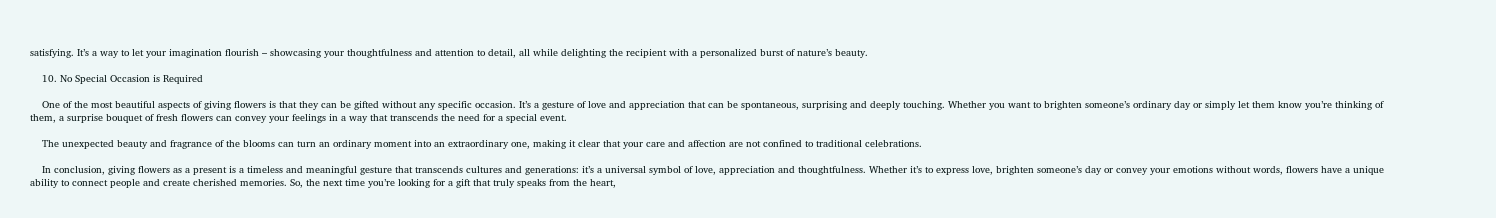satisfying. It’s a way to let your imagination flourish – showcasing your thoughtfulness and attention to detail, all while delighting the recipient with a personalized burst of nature’s beauty.

    10. No Special Occasion is Required

    One of the most beautiful aspects of giving flowers is that they can be gifted without any specific occasion. It’s a gesture of love and appreciation that can be spontaneous, surprising and deeply touching. Whether you want to brighten someone’s ordinary day or simply let them know you’re thinking of them, a surprise bouquet of fresh flowers can convey your feelings in a way that transcends the need for a special event.

    The unexpected beauty and fragrance of the blooms can turn an ordinary moment into an extraordinary one, making it clear that your care and affection are not confined to traditional celebrations.

    In conclusion, giving flowers as a present is a timeless and meaningful gesture that transcends cultures and generations: it’s a universal symbol of love, appreciation and thoughtfulness. Whether it’s to express love, brighten someone’s day or convey your emotions without words, flowers have a unique ability to connect people and create cherished memories. So, the next time you’re looking for a gift that truly speaks from the heart,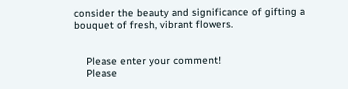consider the beauty and significance of gifting a bouquet of fresh, vibrant flowers.


    Please enter your comment!
    Please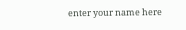enter your name here